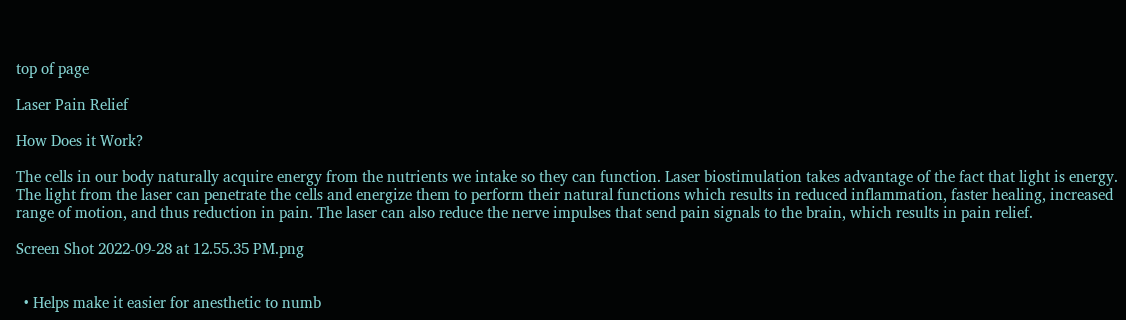top of page

Laser Pain Relief

How Does it Work?

The cells in our body naturally acquire energy from the nutrients we intake so they can function. Laser biostimulation takes advantage of the fact that light is energy. The light from the laser can penetrate the cells and energize them to perform their natural functions which results in reduced inflammation, faster healing, increased range of motion, and thus reduction in pain. The laser can also reduce the nerve impulses that send pain signals to the brain, which results in pain relief.

Screen Shot 2022-09-28 at 12.55.35 PM.png


  • Helps make it easier for anesthetic to numb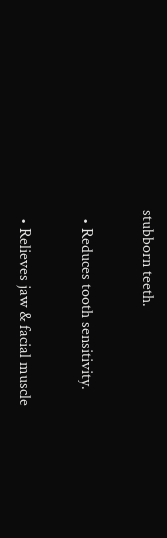stubborn teeth.

  • Reduces tooth sensitivity.

  • Relieves jaw & facial muscle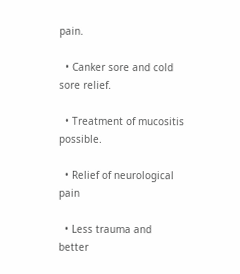pain.

  • Canker sore and cold sore relief.

  • Treatment of mucositis possible.

  • Relief of neurological pain

  • Less trauma and better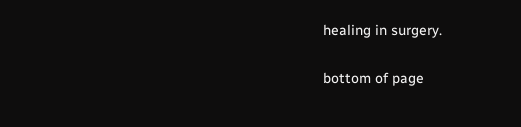healing in surgery.

bottom of page